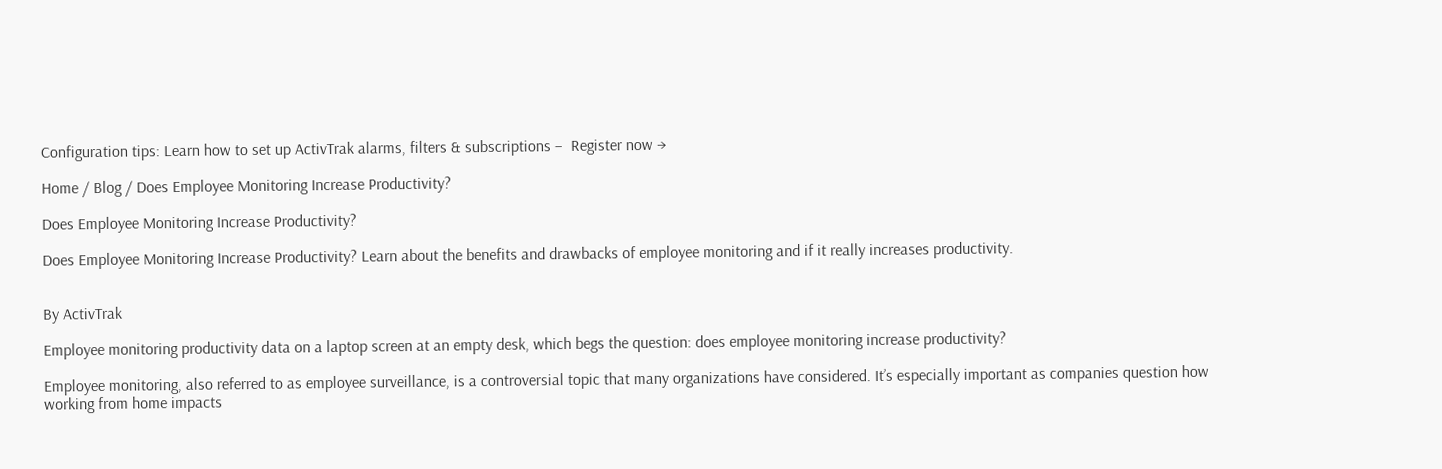Configuration tips: Learn how to set up ActivTrak alarms, filters & subscriptions –  Register now →

Home / Blog / Does Employee Monitoring Increase Productivity?

Does Employee Monitoring Increase Productivity?

Does Employee Monitoring Increase Productivity? Learn about the benefits and drawbacks of employee monitoring and if it really increases productivity.


By ActivTrak

Employee monitoring productivity data on a laptop screen at an empty desk, which begs the question: does employee monitoring increase productivity?

Employee monitoring, also referred to as employee surveillance, is a controversial topic that many organizations have considered. It’s especially important as companies question how working from home impacts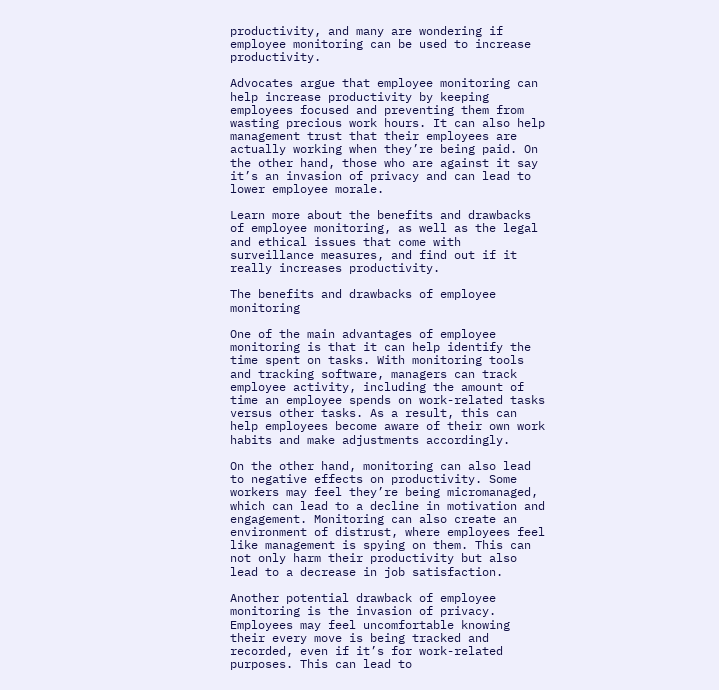productivity, and many are wondering if employee monitoring can be used to increase productivity.

Advocates argue that employee monitoring can help increase productivity by keeping employees focused and preventing them from wasting precious work hours. It can also help management trust that their employees are actually working when they’re being paid. On the other hand, those who are against it say it’s an invasion of privacy and can lead to lower employee morale.

Learn more about the benefits and drawbacks of employee monitoring, as well as the legal and ethical issues that come with surveillance measures, and find out if it really increases productivity.

The benefits and drawbacks of employee monitoring

One of the main advantages of employee monitoring is that it can help identify the time spent on tasks. With monitoring tools and tracking software, managers can track employee activity, including the amount of time an employee spends on work-related tasks versus other tasks. As a result, this can help employees become aware of their own work habits and make adjustments accordingly.

On the other hand, monitoring can also lead to negative effects on productivity. Some workers may feel they’re being micromanaged, which can lead to a decline in motivation and engagement. Monitoring can also create an environment of distrust, where employees feel like management is spying on them. This can not only harm their productivity but also lead to a decrease in job satisfaction.

Another potential drawback of employee monitoring is the invasion of privacy. Employees may feel uncomfortable knowing their every move is being tracked and recorded, even if it’s for work-related purposes. This can lead to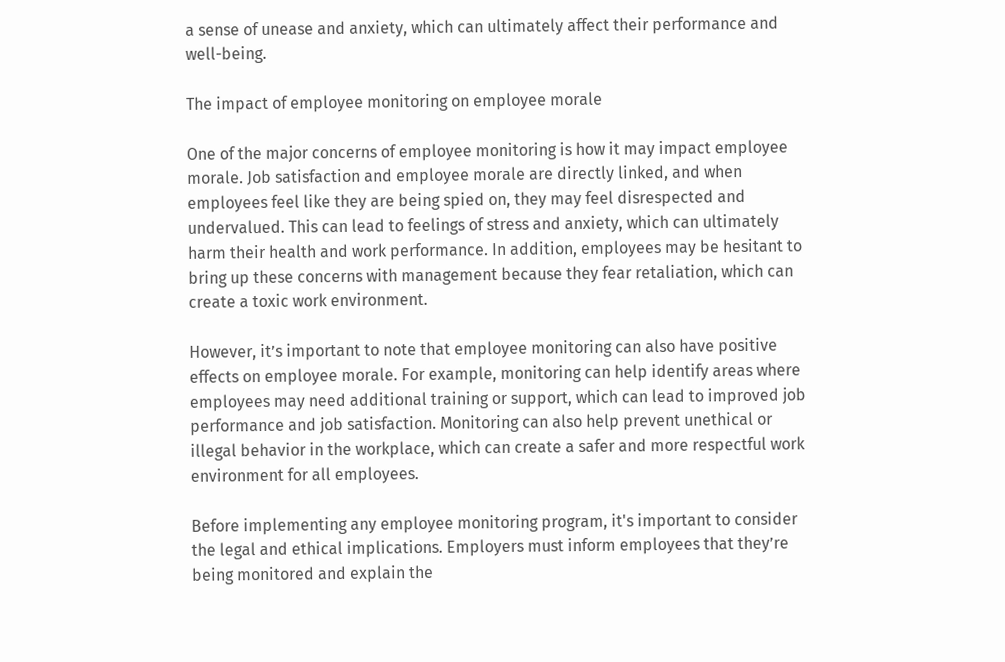a sense of unease and anxiety, which can ultimately affect their performance and well-being.

The impact of employee monitoring on employee morale

One of the major concerns of employee monitoring is how it may impact employee morale. Job satisfaction and employee morale are directly linked, and when employees feel like they are being spied on, they may feel disrespected and undervalued. This can lead to feelings of stress and anxiety, which can ultimately harm their health and work performance. In addition, employees may be hesitant to bring up these concerns with management because they fear retaliation, which can create a toxic work environment.

However, it’s important to note that employee monitoring can also have positive effects on employee morale. For example, monitoring can help identify areas where employees may need additional training or support, which can lead to improved job performance and job satisfaction. Monitoring can also help prevent unethical or illegal behavior in the workplace, which can create a safer and more respectful work environment for all employees.

Before implementing any employee monitoring program, it's important to consider the legal and ethical implications. Employers must inform employees that they’re being monitored and explain the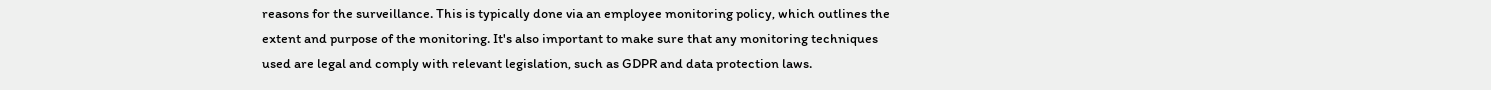reasons for the surveillance. This is typically done via an employee monitoring policy, which outlines the extent and purpose of the monitoring. It's also important to make sure that any monitoring techniques used are legal and comply with relevant legislation, such as GDPR and data protection laws.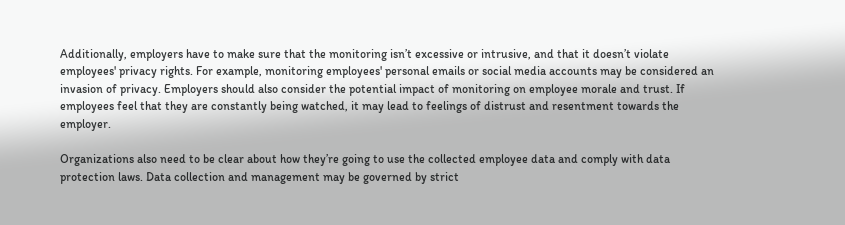Additionally, employers have to make sure that the monitoring isn’t excessive or intrusive, and that it doesn’t violate employees' privacy rights. For example, monitoring employees' personal emails or social media accounts may be considered an invasion of privacy. Employers should also consider the potential impact of monitoring on employee morale and trust. If employees feel that they are constantly being watched, it may lead to feelings of distrust and resentment towards the employer.

Organizations also need to be clear about how they’re going to use the collected employee data and comply with data protection laws. Data collection and management may be governed by strict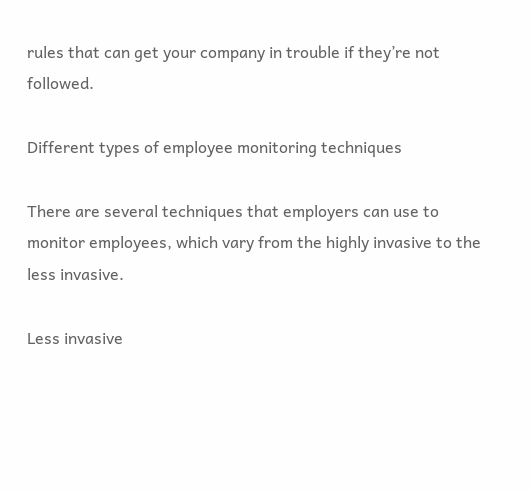rules that can get your company in trouble if they’re not followed.

Different types of employee monitoring techniques

There are several techniques that employers can use to monitor employees, which vary from the highly invasive to the less invasive.

Less invasive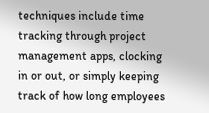techniques include time tracking through project management apps, clocking in or out, or simply keeping track of how long employees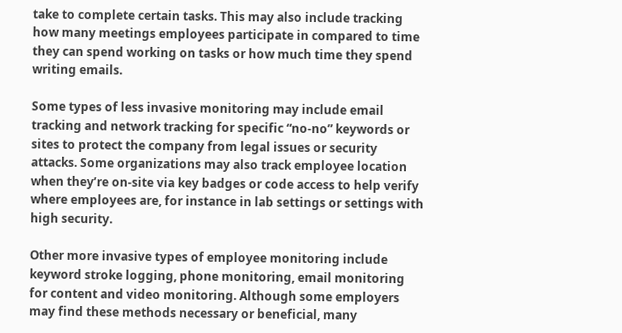take to complete certain tasks. This may also include tracking how many meetings employees participate in compared to time they can spend working on tasks or how much time they spend writing emails.

Some types of less invasive monitoring may include email tracking and network tracking for specific “no-no” keywords or sites to protect the company from legal issues or security attacks. Some organizations may also track employee location when they’re on-site via key badges or code access to help verify where employees are, for instance in lab settings or settings with high security.

Other more invasive types of employee monitoring include keyword stroke logging, phone monitoring, email monitoring for content and video monitoring. Although some employers may find these methods necessary or beneficial, many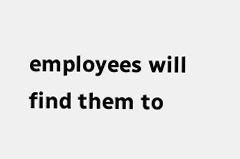employees will find them to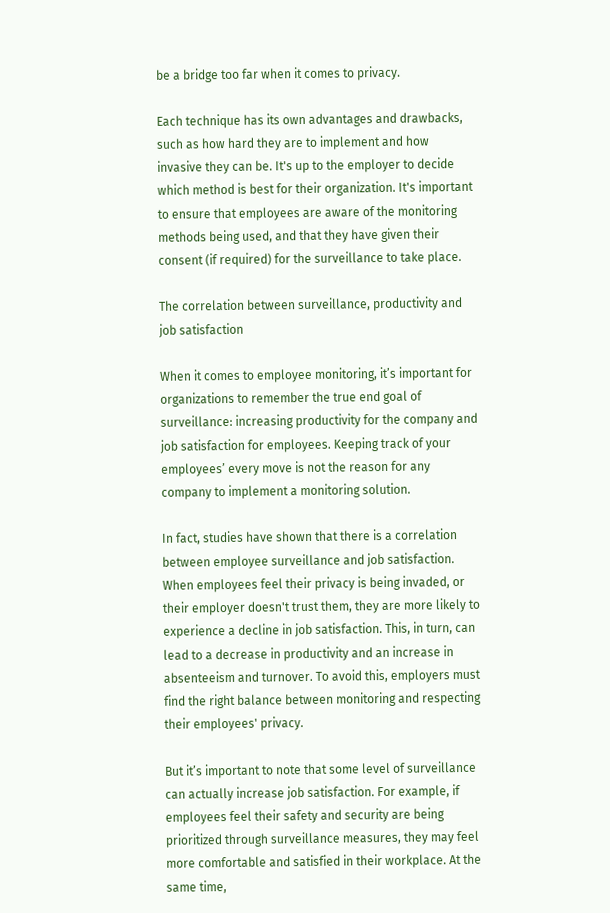be a bridge too far when it comes to privacy.

Each technique has its own advantages and drawbacks, such as how hard they are to implement and how invasive they can be. It's up to the employer to decide which method is best for their organization. It's important to ensure that employees are aware of the monitoring methods being used, and that they have given their consent (if required) for the surveillance to take place.

The correlation between surveillance, productivity and job satisfaction

When it comes to employee monitoring, it’s important for organizations to remember the true end goal of surveillance: increasing productivity for the company and job satisfaction for employees. Keeping track of your employees’ every move is not the reason for any company to implement a monitoring solution.

In fact, studies have shown that there is a correlation between employee surveillance and job satisfaction. When employees feel their privacy is being invaded, or their employer doesn't trust them, they are more likely to experience a decline in job satisfaction. This, in turn, can lead to a decrease in productivity and an increase in absenteeism and turnover. To avoid this, employers must find the right balance between monitoring and respecting their employees' privacy.

But it’s important to note that some level of surveillance can actually increase job satisfaction. For example, if employees feel their safety and security are being prioritized through surveillance measures, they may feel more comfortable and satisfied in their workplace. At the same time,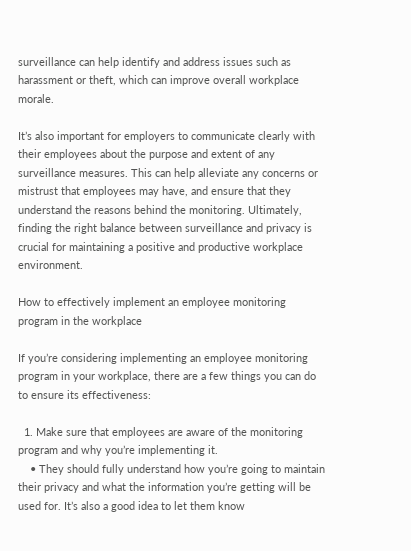surveillance can help identify and address issues such as harassment or theft, which can improve overall workplace morale.

It’s also important for employers to communicate clearly with their employees about the purpose and extent of any surveillance measures. This can help alleviate any concerns or mistrust that employees may have, and ensure that they understand the reasons behind the monitoring. Ultimately, finding the right balance between surveillance and privacy is crucial for maintaining a positive and productive workplace environment.

How to effectively implement an employee monitoring program in the workplace

If you’re considering implementing an employee monitoring program in your workplace, there are a few things you can do to ensure its effectiveness:

  1. Make sure that employees are aware of the monitoring program and why you’re implementing it.
    • They should fully understand how you’re going to maintain their privacy and what the information you’re getting will be used for. It’s also a good idea to let them know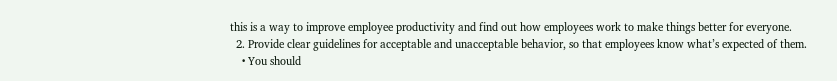this is a way to improve employee productivity and find out how employees work to make things better for everyone.
  2. Provide clear guidelines for acceptable and unacceptable behavior, so that employees know what’s expected of them.
    • You should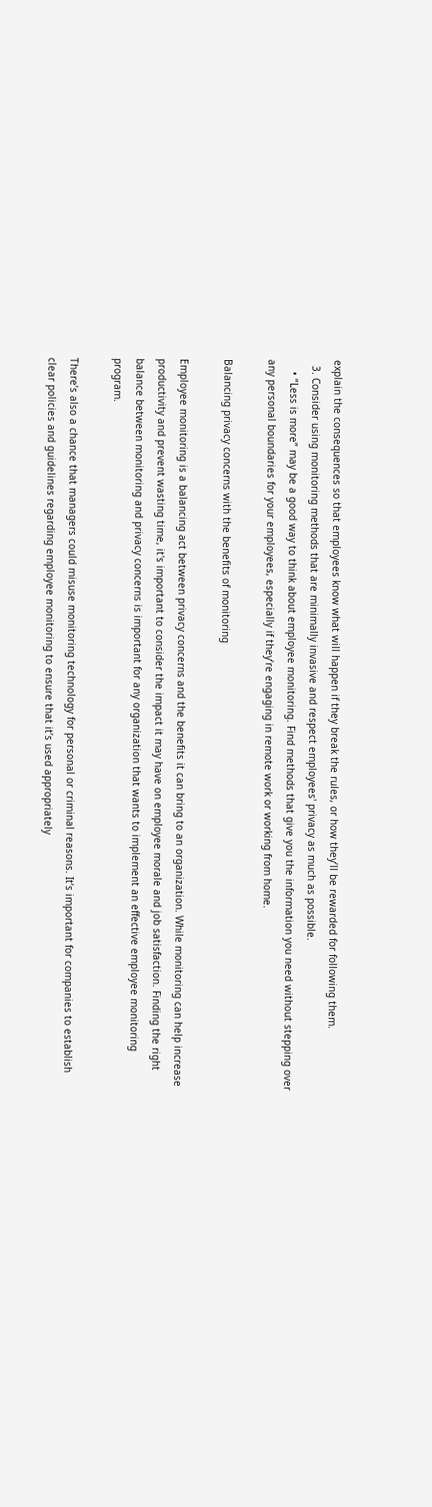explain the consequences so that employees know what will happen if they break the rules, or how they’ll be rewarded for following them.
  3. Consider using monitoring methods that are minimally invasive and respect employees' privacy as much as possible.
    • “Less is more” may be a good way to think about employee monitoring. Find methods that give you the information you need without stepping over any personal boundaries for your employees, especially if they’re engaging in remote work or working from home.

Balancing privacy concerns with the benefits of monitoring

Employee monitoring is a balancing act between privacy concerns and the benefits it can bring to an organization. While monitoring can help increase productivity and prevent wasting time, it's important to consider the impact it may have on employee morale and job satisfaction. Finding the right balance between monitoring and privacy concerns is important for any organization that wants to implement an effective employee monitoring program.

There’s also a chance that managers could misuse monitoring technology for personal or criminal reasons. It’s important for companies to establish clear policies and guidelines regarding employee monitoring to ensure that it’s used appropriately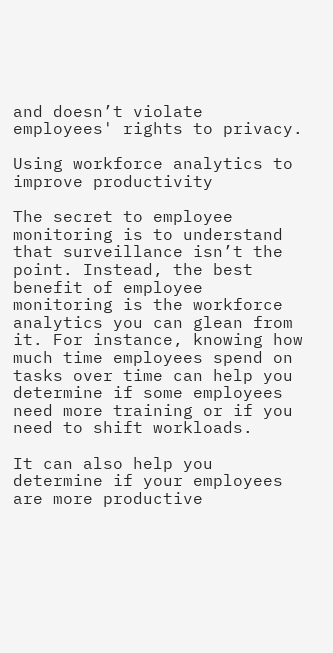and doesn’t violate employees' rights to privacy.

Using workforce analytics to improve productivity

The secret to employee monitoring is to understand that surveillance isn’t the point. Instead, the best benefit of employee monitoring is the workforce analytics you can glean from it. For instance, knowing how much time employees spend on tasks over time can help you determine if some employees need more training or if you need to shift workloads.

It can also help you determine if your employees are more productive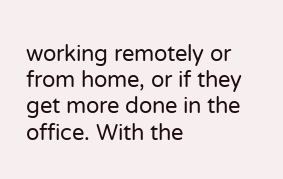working remotely or from home, or if they get more done in the office. With the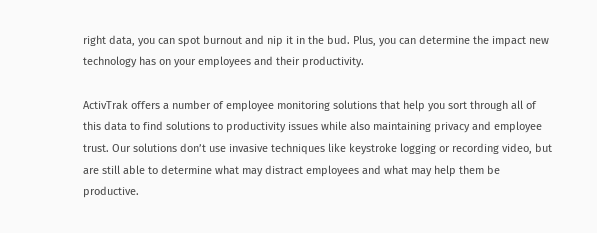right data, you can spot burnout and nip it in the bud. Plus, you can determine the impact new technology has on your employees and their productivity.

ActivTrak offers a number of employee monitoring solutions that help you sort through all of this data to find solutions to productivity issues while also maintaining privacy and employee trust. Our solutions don’t use invasive techniques like keystroke logging or recording video, but are still able to determine what may distract employees and what may help them be productive.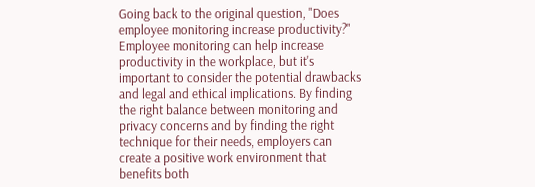Going back to the original question, "Does employee monitoring increase productivity?" Employee monitoring can help increase productivity in the workplace, but it's important to consider the potential drawbacks and legal and ethical implications. By finding the right balance between monitoring and privacy concerns and by finding the right technique for their needs, employers can create a positive work environment that benefits both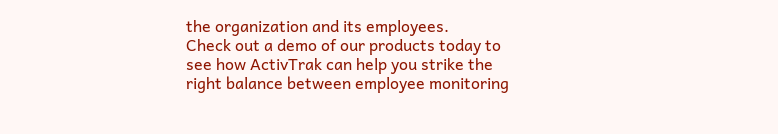the organization and its employees.
Check out a demo of our products today to see how ActivTrak can help you strike the right balance between employee monitoring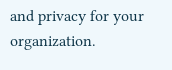and privacy for your organization.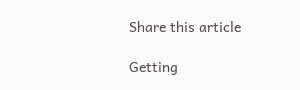Share this article

Getting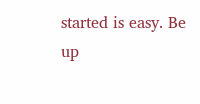started is easy. Be up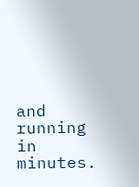and running in minutes.